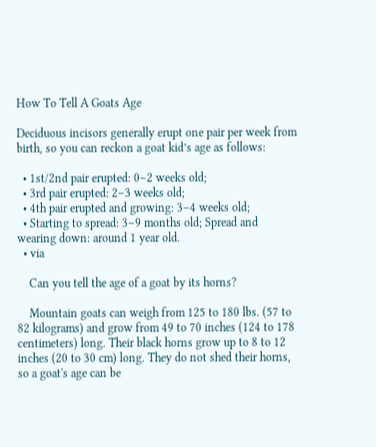How To Tell A Goats Age

Deciduous incisors generally erupt one pair per week from birth, so you can reckon a goat kid’s age as follows:

  • 1st/2nd pair erupted: 0–2 weeks old;
  • 3rd pair erupted: 2–3 weeks old;
  • 4th pair erupted and growing: 3–4 weeks old;
  • Starting to spread: 3–9 months old; Spread and wearing down: around 1 year old.
  • via

    Can you tell the age of a goat by its horns?

    Mountain goats can weigh from 125 to 180 lbs. (57 to 82 kilograms) and grow from 49 to 70 inches (124 to 178 centimeters) long. Their black horns grow up to 8 to 12 inches (20 to 30 cm) long. They do not shed their horns, so a goat's age can be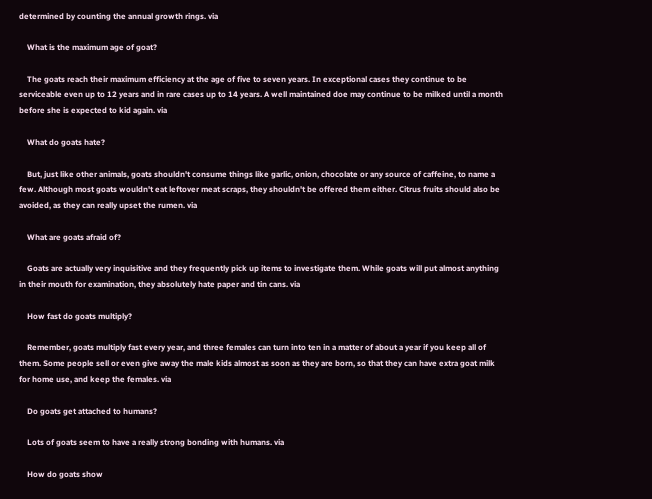determined by counting the annual growth rings. via

    What is the maximum age of goat?

    The goats reach their maximum efficiency at the age of five to seven years. In exceptional cases they continue to be serviceable even up to 12 years and in rare cases up to 14 years. A well maintained doe may continue to be milked until a month before she is expected to kid again. via

    What do goats hate?

    But, just like other animals, goats shouldn't consume things like garlic, onion, chocolate or any source of caffeine, to name a few. Although most goats wouldn't eat leftover meat scraps, they shouldn't be offered them either. Citrus fruits should also be avoided, as they can really upset the rumen. via

    What are goats afraid of?

    Goats are actually very inquisitive and they frequently pick up items to investigate them. While goats will put almost anything in their mouth for examination, they absolutely hate paper and tin cans. via

    How fast do goats multiply?

    Remember, goats multiply fast every year, and three females can turn into ten in a matter of about a year if you keep all of them. Some people sell or even give away the male kids almost as soon as they are born, so that they can have extra goat milk for home use, and keep the females. via

    Do goats get attached to humans?

    Lots of goats seem to have a really strong bonding with humans. via

    How do goats show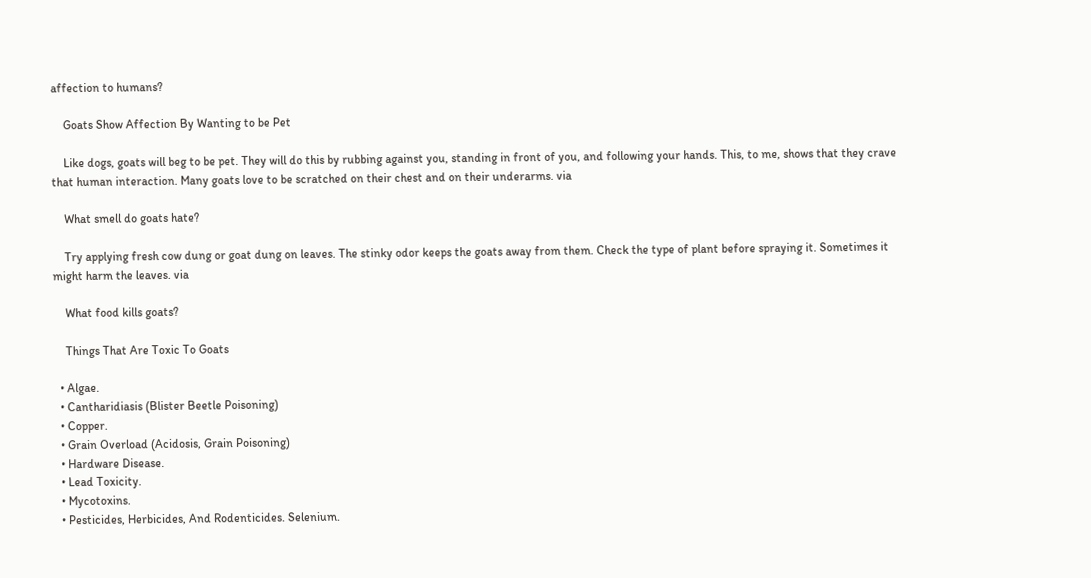affection to humans?

    Goats Show Affection By Wanting to be Pet

    Like dogs, goats will beg to be pet. They will do this by rubbing against you, standing in front of you, and following your hands. This, to me, shows that they crave that human interaction. Many goats love to be scratched on their chest and on their underarms. via

    What smell do goats hate?

    Try applying fresh cow dung or goat dung on leaves. The stinky odor keeps the goats away from them. Check the type of plant before spraying it. Sometimes it might harm the leaves. via

    What food kills goats?

    Things That Are Toxic To Goats

  • Algae.
  • Cantharidiasis (Blister Beetle Poisoning)
  • Copper.
  • Grain Overload (Acidosis, Grain Poisoning)
  • Hardware Disease.
  • Lead Toxicity.
  • Mycotoxins.
  • Pesticides, Herbicides, And Rodenticides. Selenium.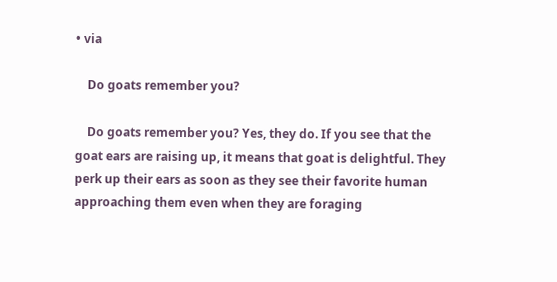• via

    Do goats remember you?

    Do goats remember you? Yes, they do. If you see that the goat ears are raising up, it means that goat is delightful. They perk up their ears as soon as they see their favorite human approaching them even when they are foraging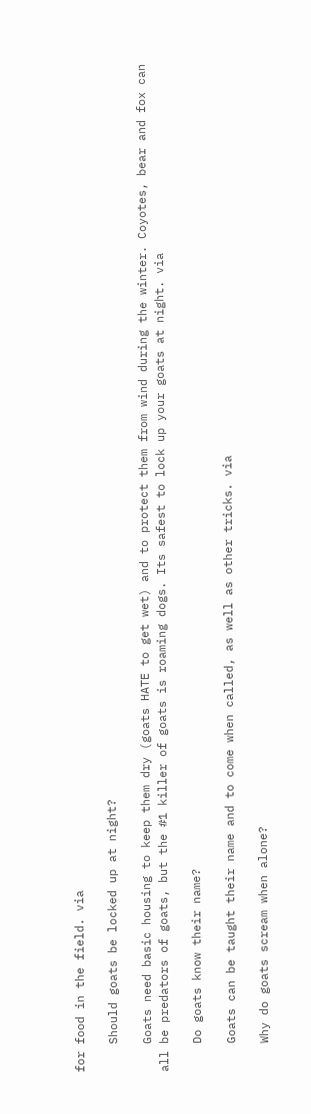for food in the field. via

    Should goats be locked up at night?

    Goats need basic housing to keep them dry (goats HATE to get wet) and to protect them from wind during the winter. Coyotes, bear and fox can all be predators of goats, but the #1 killer of goats is roaming dogs. Its safest to lock up your goats at night. via

    Do goats know their name?

    Goats can be taught their name and to come when called, as well as other tricks. via

    Why do goats scream when alone?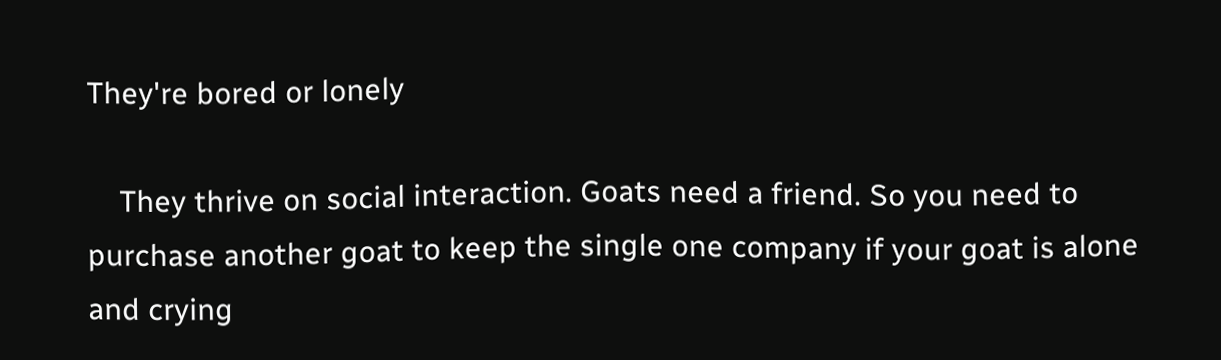They're bored or lonely

    They thrive on social interaction. Goats need a friend. So you need to purchase another goat to keep the single one company if your goat is alone and crying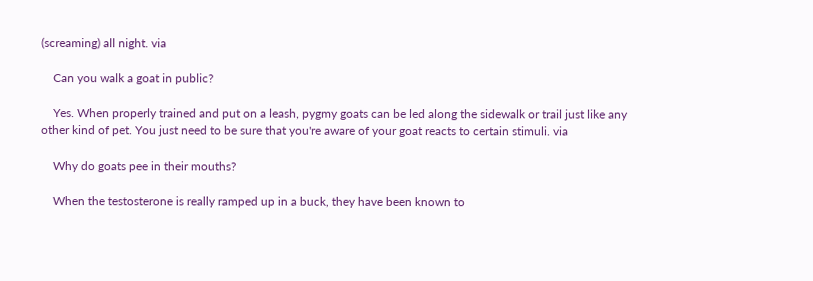(screaming) all night. via

    Can you walk a goat in public?

    Yes. When properly trained and put on a leash, pygmy goats can be led along the sidewalk or trail just like any other kind of pet. You just need to be sure that you're aware of your goat reacts to certain stimuli. via

    Why do goats pee in their mouths?

    When the testosterone is really ramped up in a buck, they have been known to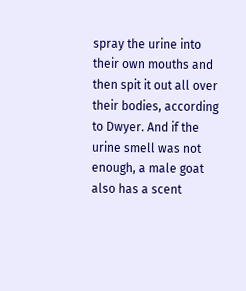spray the urine into their own mouths and then spit it out all over their bodies, according to Dwyer. And if the urine smell was not enough, a male goat also has a scent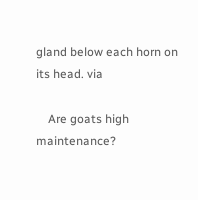gland below each horn on its head. via

    Are goats high maintenance?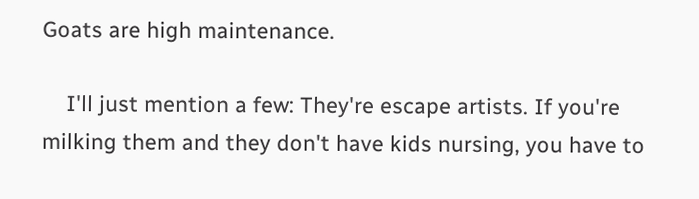Goats are high maintenance.

    I'll just mention a few: They're escape artists. If you're milking them and they don't have kids nursing, you have to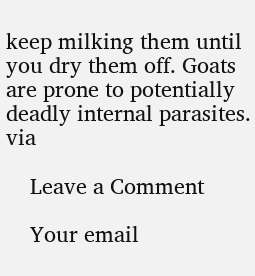keep milking them until you dry them off. Goats are prone to potentially deadly internal parasites. via

    Leave a Comment

    Your email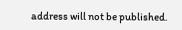address will not be published.